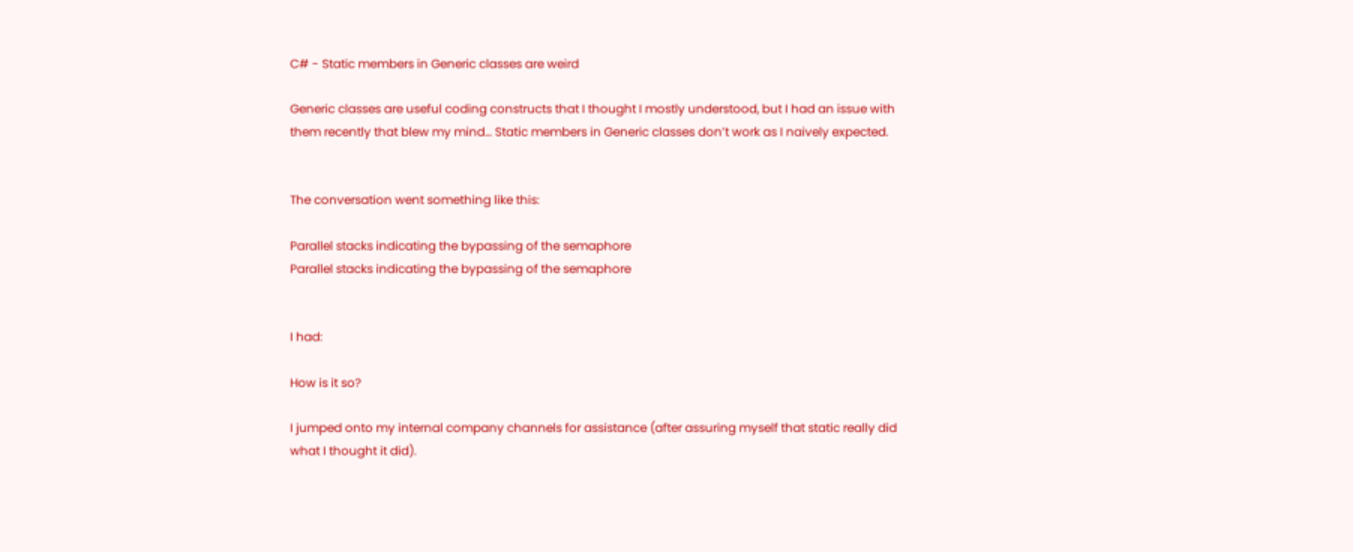C# - Static members in Generic classes are weird

Generic classes are useful coding constructs that I thought I mostly understood, but I had an issue with them recently that blew my mind… Static members in Generic classes don’t work as I naively expected.


The conversation went something like this:

Parallel stacks indicating the bypassing of the semaphore
Parallel stacks indicating the bypassing of the semaphore


I had:

How is it so?

I jumped onto my internal company channels for assistance (after assuring myself that static really did what I thought it did).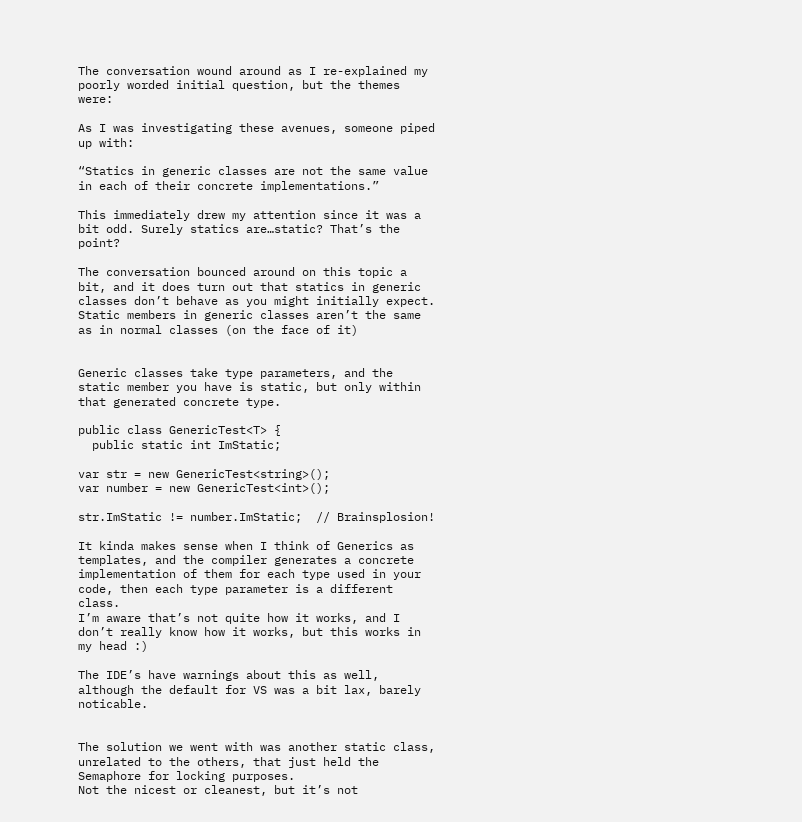The conversation wound around as I re-explained my poorly worded initial question, but the themes were:

As I was investigating these avenues, someone piped up with:

“Statics in generic classes are not the same value in each of their concrete implementations.”

This immediately drew my attention since it was a bit odd. Surely statics are…static? That’s the point?

The conversation bounced around on this topic a bit, and it does turn out that statics in generic classes don’t behave as you might initially expect.
Static members in generic classes aren’t the same as in normal classes (on the face of it)


Generic classes take type parameters, and the static member you have is static, but only within that generated concrete type.

public class GenericTest<T> {
  public static int ImStatic;

var str = new GenericTest<string>();
var number = new GenericTest<int>();

str.ImStatic != number.ImStatic;  // Brainsplosion!

It kinda makes sense when I think of Generics as templates, and the compiler generates a concrete implementation of them for each type used in your code, then each type parameter is a different class.
I’m aware that’s not quite how it works, and I don’t really know how it works, but this works in my head :)

The IDE’s have warnings about this as well, although the default for VS was a bit lax, barely noticable.


The solution we went with was another static class, unrelated to the others, that just held the Semaphore for locking purposes.
Not the nicest or cleanest, but it’s not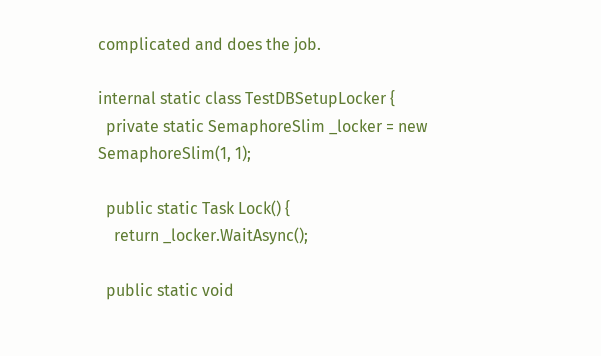complicated and does the job.

internal static class TestDBSetupLocker {
  private static SemaphoreSlim _locker = new SemaphoreSlim(1, 1);

  public static Task Lock() {
    return _locker.WaitAsync();

  public static void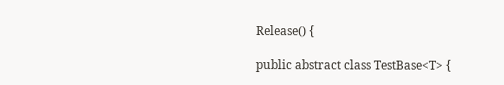Release() {

public abstract class TestBase<T> {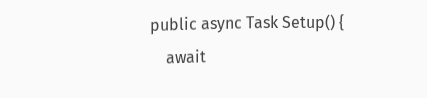public async Task Setup() {
    await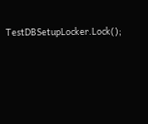TestDBSetupLocker.Lock();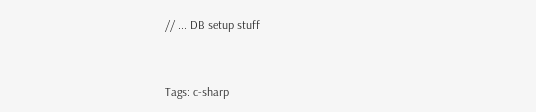// ... DB setup stuff


Tags: c-sharp